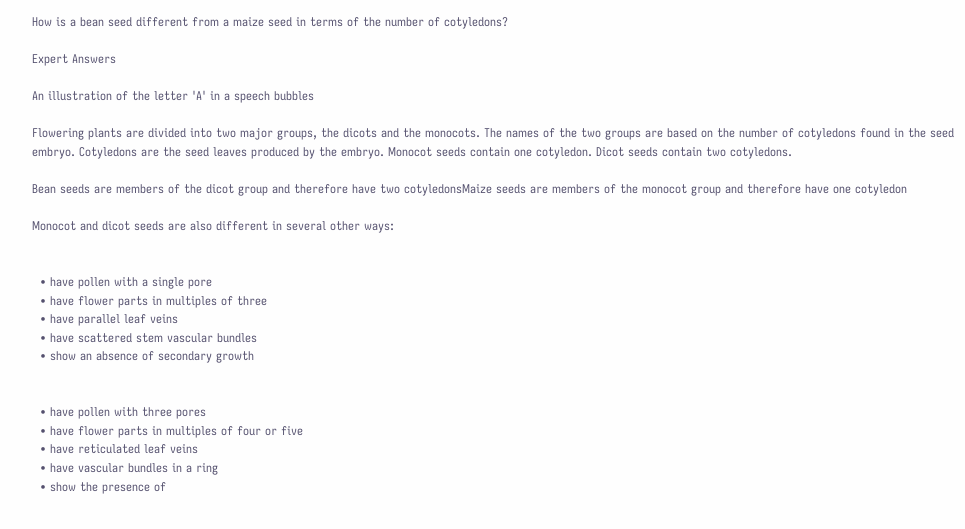How is a bean seed different from a maize seed in terms of the number of cotyledons?

Expert Answers

An illustration of the letter 'A' in a speech bubbles

Flowering plants are divided into two major groups, the dicots and the monocots. The names of the two groups are based on the number of cotyledons found in the seed embryo. Cotyledons are the seed leaves produced by the embryo. Monocot seeds contain one cotyledon. Dicot seeds contain two cotyledons.

Bean seeds are members of the dicot group and therefore have two cotyledonsMaize seeds are members of the monocot group and therefore have one cotyledon

Monocot and dicot seeds are also different in several other ways:


  • have pollen with a single pore
  • have flower parts in multiples of three
  • have parallel leaf veins
  • have scattered stem vascular bundles
  • show an absence of secondary growth


  • have pollen with three pores
  • have flower parts in multiples of four or five
  • have reticulated leaf veins
  • have vascular bundles in a ring
  • show the presence of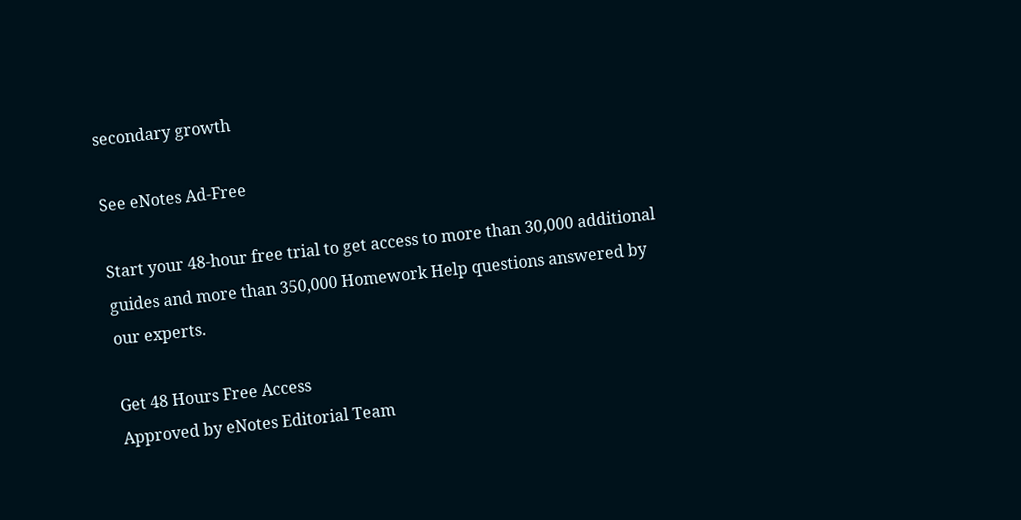secondary growth

See eNotes Ad-Free

Start your 48-hour free trial to get access to more than 30,000 additional guides and more than 350,000 Homework Help questions answered by our experts.

Get 48 Hours Free Access
Approved by eNotes Editorial Team